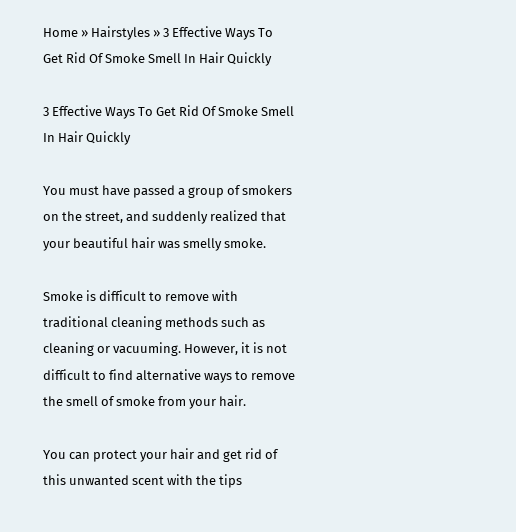Home » Hairstyles » 3 Effective Ways To Get Rid Of Smoke Smell In Hair Quickly

3 Effective Ways To Get Rid Of Smoke Smell In Hair Quickly

You must have passed a group of smokers on the street, and suddenly realized that your beautiful hair was smelly smoke.

Smoke is difficult to remove with traditional cleaning methods such as cleaning or vacuuming. However, it is not difficult to find alternative ways to remove the smell of smoke from your hair.

You can protect your hair and get rid of this unwanted scent with the tips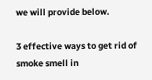we will provide below.

3 effective ways to get rid of smoke smell in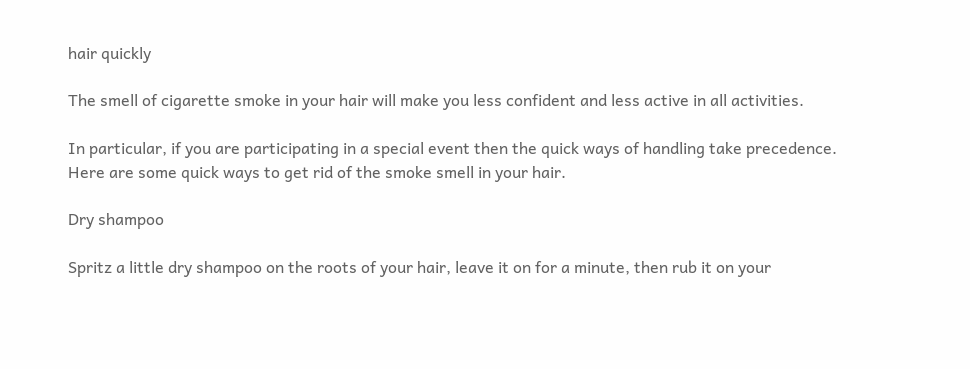hair quickly

The smell of cigarette smoke in your hair will make you less confident and less active in all activities.

In particular, if you are participating in a special event then the quick ways of handling take precedence. Here are some quick ways to get rid of the smoke smell in your hair.

Dry shampoo

Spritz a little dry shampoo on the roots of your hair, leave it on for a minute, then rub it on your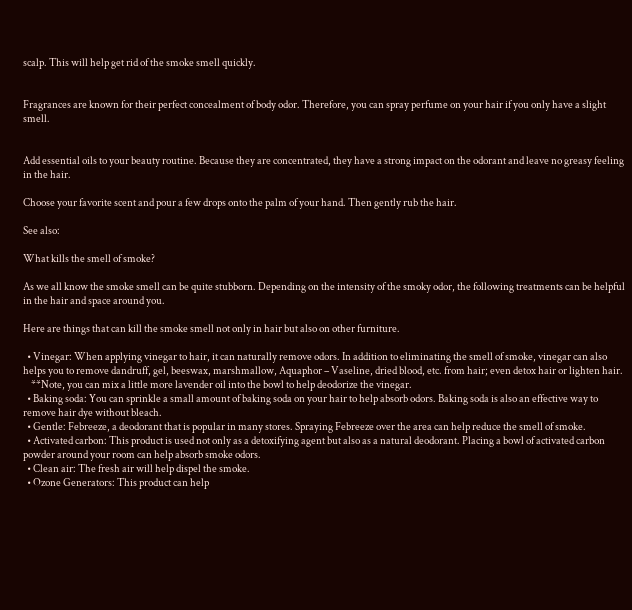scalp. This will help get rid of the smoke smell quickly.


Fragrances are known for their perfect concealment of body odor. Therefore, you can spray perfume on your hair if you only have a slight smell.


Add essential oils to your beauty routine. Because they are concentrated, they have a strong impact on the odorant and leave no greasy feeling in the hair.

Choose your favorite scent and pour a few drops onto the palm of your hand. Then gently rub the hair.

See also:

What kills the smell of smoke?

As we all know the smoke smell can be quite stubborn. Depending on the intensity of the smoky odor, the following treatments can be helpful in the hair and space around you.

Here are things that can kill the smoke smell not only in hair but also on other furniture.

  • Vinegar: When applying vinegar to hair, it can naturally remove odors. In addition to eliminating the smell of smoke, vinegar can also helps you to remove dandruff, gel, beeswax, marshmallow, Aquaphor – Vaseline, dried blood, etc. from hair; even detox hair or lighten hair.
    **Note, you can mix a little more lavender oil into the bowl to help deodorize the vinegar.
  • Baking soda: You can sprinkle a small amount of baking soda on your hair to help absorb odors. Baking soda is also an effective way to remove hair dye without bleach.
  • Gentle: Febreeze, a deodorant that is popular in many stores. Spraying Febreeze over the area can help reduce the smell of smoke.
  • Activated carbon: This product is used not only as a detoxifying agent but also as a natural deodorant. Placing a bowl of activated carbon powder around your room can help absorb smoke odors.
  • Clean air: The fresh air will help dispel the smoke.
  • Ozone Generators: This product can help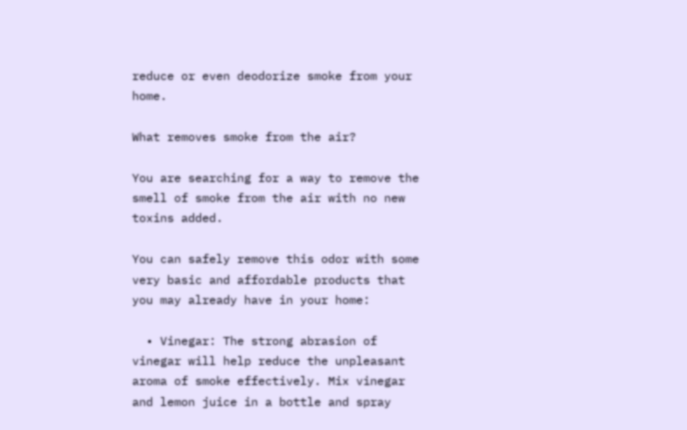reduce or even deodorize smoke from your home.

What removes smoke from the air?

You are searching for a way to remove the smell of smoke from the air with no new toxins added.

You can safely remove this odor with some very basic and affordable products that you may already have in your home:

  • Vinegar: The strong abrasion of vinegar will help reduce the unpleasant aroma of smoke effectively. Mix vinegar and lemon juice in a bottle and spray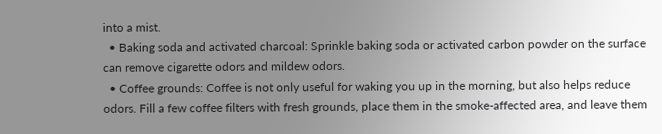into a mist.
  • Baking soda and activated charcoal: Sprinkle baking soda or activated carbon powder on the surface can remove cigarette odors and mildew odors.
  • Coffee grounds: Coffee is not only useful for waking you up in the morning, but also helps reduce odors. Fill a few coffee filters with fresh grounds, place them in the smoke-affected area, and leave them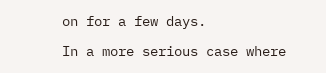on for a few days.

In a more serious case where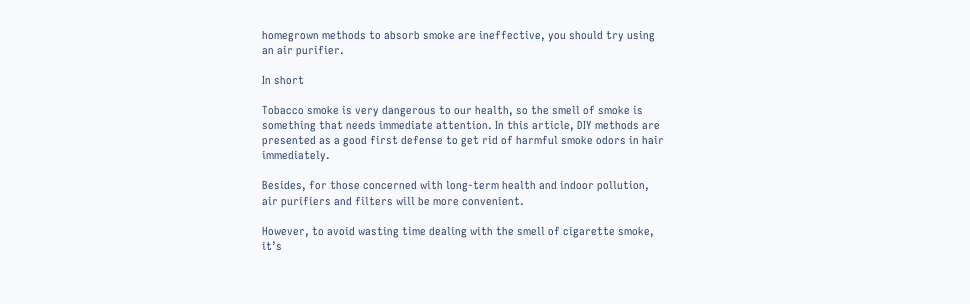homegrown methods to absorb smoke are ineffective, you should try using an air purifier.

In short

Tobacco smoke is very dangerous to our health, so the smell of smoke is something that needs immediate attention. In this article, DIY methods are presented as a good first defense to get rid of harmful smoke odors in hair immediately.

Besides, for those concerned with long-term health and indoor pollution, air purifiers and filters will be more convenient.

However, to avoid wasting time dealing with the smell of cigarette smoke, it’s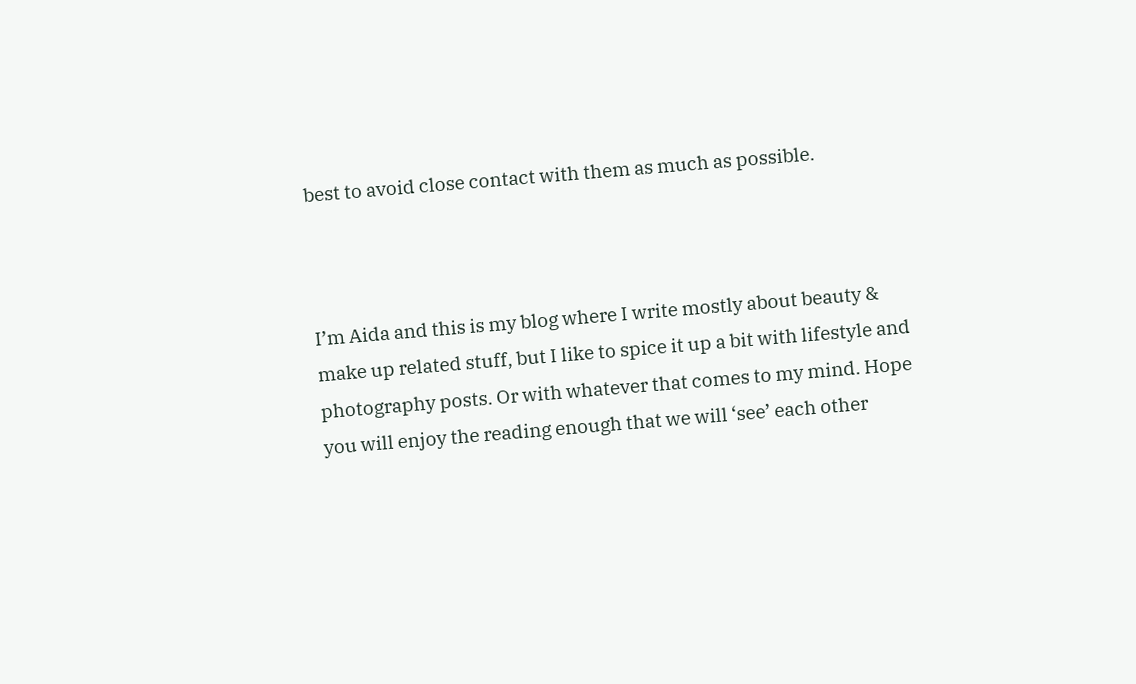best to avoid close contact with them as much as possible.



I’m Aida and this is my blog where I write mostly about beauty & make up related stuff, but I like to spice it up a bit with lifestyle and photography posts. Or with whatever that comes to my mind. Hope you will enjoy the reading enough that we will ‘see’ each other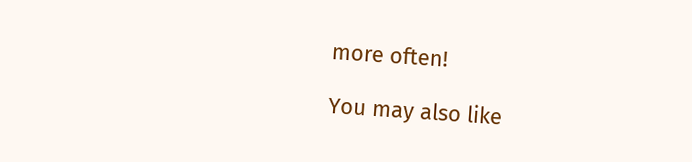more often!

You may also like